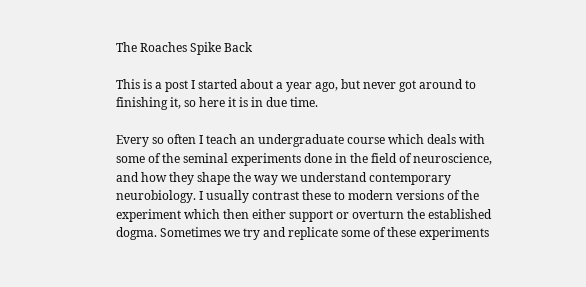The Roaches Spike Back

This is a post I started about a year ago, but never got around to finishing it, so here it is in due time.

Every so often I teach an undergraduate course which deals with some of the seminal experiments done in the field of neuroscience, and how they shape the way we understand contemporary neurobiology. I usually contrast these to modern versions of the experiment which then either support or overturn the established dogma. Sometimes we try and replicate some of these experiments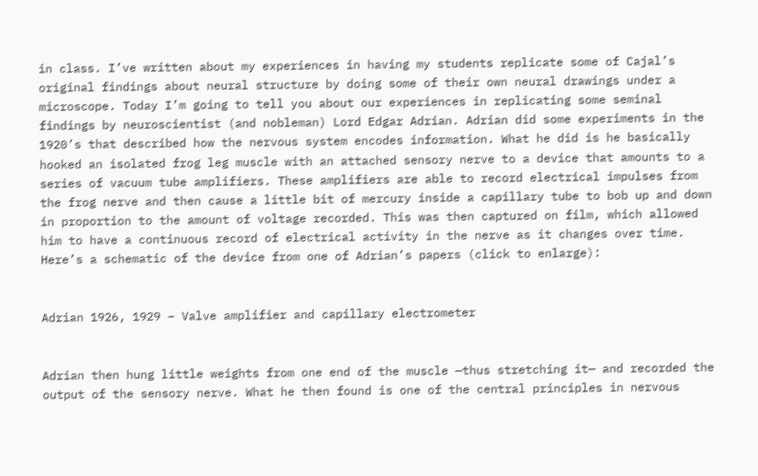in class. I’ve written about my experiences in having my students replicate some of Cajal’s original findings about neural structure by doing some of their own neural drawings under a microscope. Today I’m going to tell you about our experiences in replicating some seminal findings by neuroscientist (and nobleman) Lord Edgar Adrian. Adrian did some experiments in the 1920’s that described how the nervous system encodes information. What he did is he basically hooked an isolated frog leg muscle with an attached sensory nerve to a device that amounts to a series of vacuum tube amplifiers. These amplifiers are able to record electrical impulses from the frog nerve and then cause a little bit of mercury inside a capillary tube to bob up and down in proportion to the amount of voltage recorded. This was then captured on film, which allowed him to have a continuous record of electrical activity in the nerve as it changes over time. Here’s a schematic of the device from one of Adrian’s papers (click to enlarge):


Adrian 1926, 1929 – Valve amplifier and capillary electrometer


Adrian then hung little weights from one end of the muscle —thus stretching it— and recorded the output of the sensory nerve. What he then found is one of the central principles in nervous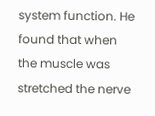system function. He found that when the muscle was stretched the nerve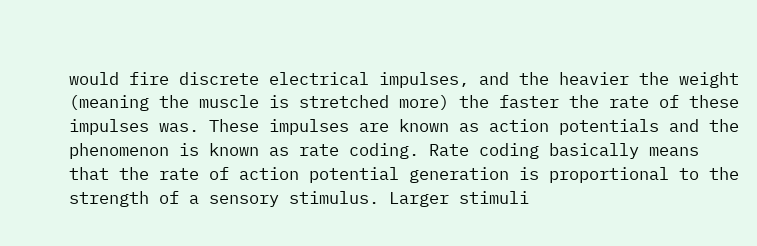would fire discrete electrical impulses, and the heavier the weight (meaning the muscle is stretched more) the faster the rate of these impulses was. These impulses are known as action potentials and the phenomenon is known as rate coding. Rate coding basically means that the rate of action potential generation is proportional to the strength of a sensory stimulus. Larger stimuli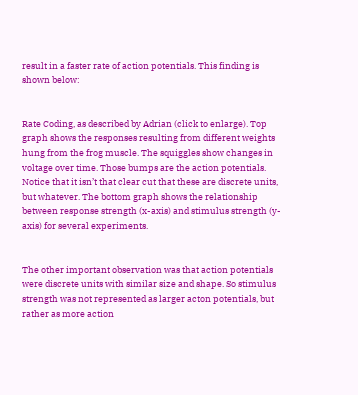result in a faster rate of action potentials. This finding is shown below:


Rate Coding, as described by Adrian (click to enlarge). Top graph shows the responses resulting from different weights hung from the frog muscle. The squiggles show changes in voltage over time. Those bumps are the action potentials. Notice that it isn’t that clear cut that these are discrete units, but whatever. The bottom graph shows the relationship between response strength (x-axis) and stimulus strength (y-axis) for several experiments.


The other important observation was that action potentials were discrete units with similar size and shape. So stimulus strength was not represented as larger acton potentials, but rather as more action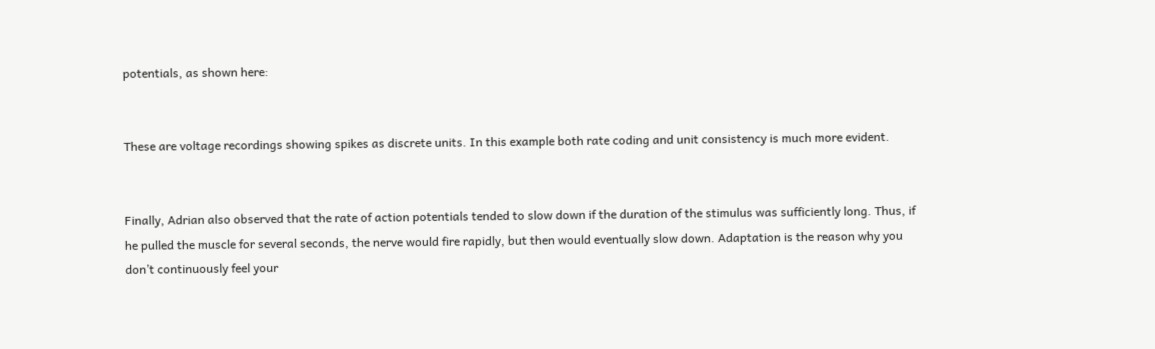potentials, as shown here:


These are voltage recordings showing spikes as discrete units. In this example both rate coding and unit consistency is much more evident.


Finally, Adrian also observed that the rate of action potentials tended to slow down if the duration of the stimulus was sufficiently long. Thus, if he pulled the muscle for several seconds, the nerve would fire rapidly, but then would eventually slow down. Adaptation is the reason why you don’t continuously feel your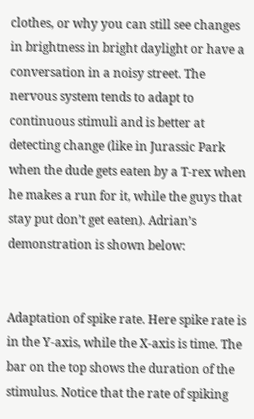clothes, or why you can still see changes in brightness in bright daylight or have a conversation in a noisy street. The nervous system tends to adapt to continuous stimuli and is better at detecting change (like in Jurassic Park when the dude gets eaten by a T-rex when he makes a run for it, while the guys that stay put don’t get eaten). Adrian’s demonstration is shown below:


Adaptation of spike rate. Here spike rate is in the Y-axis, while the X-axis is time. The bar on the top shows the duration of the stimulus. Notice that the rate of spiking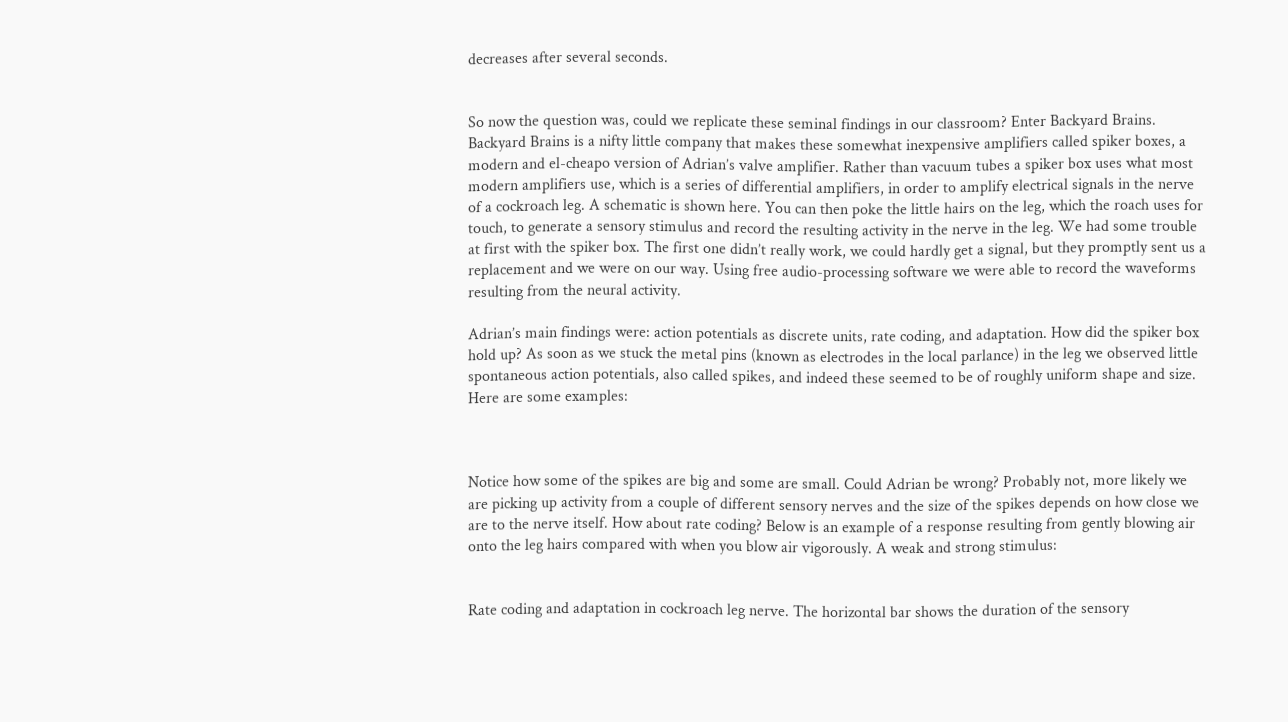decreases after several seconds.


So now the question was, could we replicate these seminal findings in our classroom? Enter Backyard Brains. Backyard Brains is a nifty little company that makes these somewhat inexpensive amplifiers called spiker boxes, a modern and el-cheapo version of Adrian’s valve amplifier. Rather than vacuum tubes a spiker box uses what most modern amplifiers use, which is a series of differential amplifiers, in order to amplify electrical signals in the nerve of a cockroach leg. A schematic is shown here. You can then poke the little hairs on the leg, which the roach uses for touch, to generate a sensory stimulus and record the resulting activity in the nerve in the leg. We had some trouble at first with the spiker box. The first one didn’t really work, we could hardly get a signal, but they promptly sent us a replacement and we were on our way. Using free audio-processing software we were able to record the waveforms resulting from the neural activity.

Adrian’s main findings were: action potentials as discrete units, rate coding, and adaptation. How did the spiker box hold up? As soon as we stuck the metal pins (known as electrodes in the local parlance) in the leg we observed little spontaneous action potentials, also called spikes, and indeed these seemed to be of roughly uniform shape and size. Here are some examples:



Notice how some of the spikes are big and some are small. Could Adrian be wrong? Probably not, more likely we are picking up activity from a couple of different sensory nerves and the size of the spikes depends on how close we are to the nerve itself. How about rate coding? Below is an example of a response resulting from gently blowing air onto the leg hairs compared with when you blow air vigorously. A weak and strong stimulus:


Rate coding and adaptation in cockroach leg nerve. The horizontal bar shows the duration of the sensory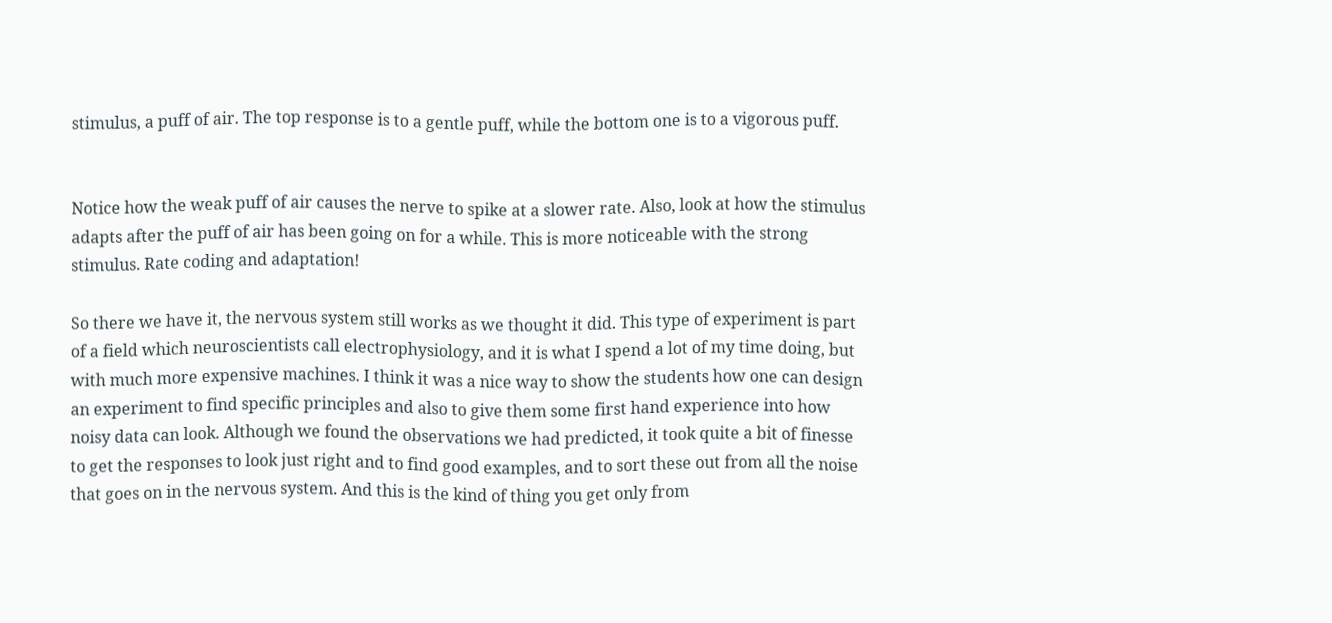stimulus, a puff of air. The top response is to a gentle puff, while the bottom one is to a vigorous puff.


Notice how the weak puff of air causes the nerve to spike at a slower rate. Also, look at how the stimulus adapts after the puff of air has been going on for a while. This is more noticeable with the strong stimulus. Rate coding and adaptation!

So there we have it, the nervous system still works as we thought it did. This type of experiment is part of a field which neuroscientists call electrophysiology, and it is what I spend a lot of my time doing, but with much more expensive machines. I think it was a nice way to show the students how one can design an experiment to find specific principles and also to give them some first hand experience into how noisy data can look. Although we found the observations we had predicted, it took quite a bit of finesse to get the responses to look just right and to find good examples, and to sort these out from all the noise that goes on in the nervous system. And this is the kind of thing you get only from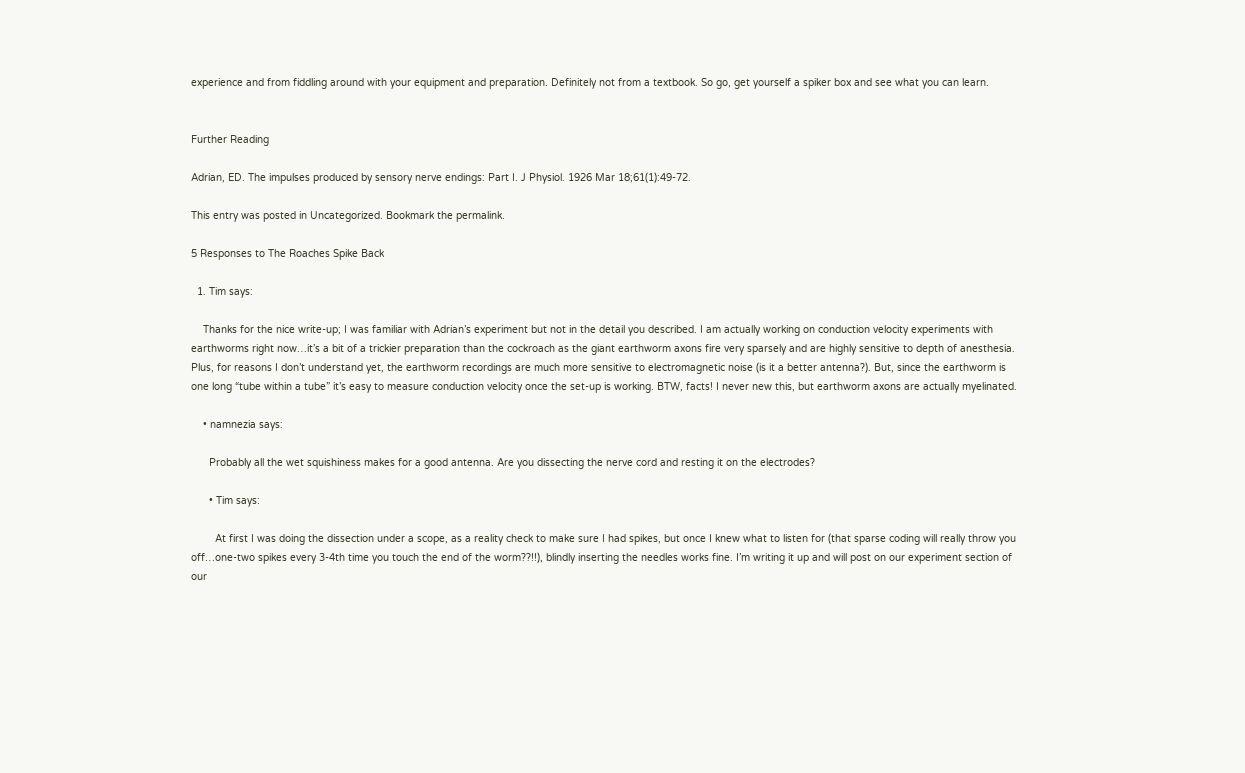experience and from fiddling around with your equipment and preparation. Definitely not from a textbook. So go, get yourself a spiker box and see what you can learn.


Further Reading

Adrian, ED. The impulses produced by sensory nerve endings: Part I. J Physiol. 1926 Mar 18;61(1):49-72.

This entry was posted in Uncategorized. Bookmark the permalink.

5 Responses to The Roaches Spike Back

  1. Tim says:

    Thanks for the nice write-up; I was familiar with Adrian’s experiment but not in the detail you described. I am actually working on conduction velocity experiments with earthworms right now…it’s a bit of a trickier preparation than the cockroach as the giant earthworm axons fire very sparsely and are highly sensitive to depth of anesthesia. Plus, for reasons I don’t understand yet, the earthworm recordings are much more sensitive to electromagnetic noise (is it a better antenna?). But, since the earthworm is one long “tube within a tube” it’s easy to measure conduction velocity once the set-up is working. BTW, facts! I never new this, but earthworm axons are actually myelinated.

    • namnezia says:

      Probably all the wet squishiness makes for a good antenna. Are you dissecting the nerve cord and resting it on the electrodes?

      • Tim says:

        At first I was doing the dissection under a scope, as a reality check to make sure I had spikes, but once I knew what to listen for (that sparse coding will really throw you off…one-two spikes every 3-4th time you touch the end of the worm??!!), blindly inserting the needles works fine. I’m writing it up and will post on our experiment section of our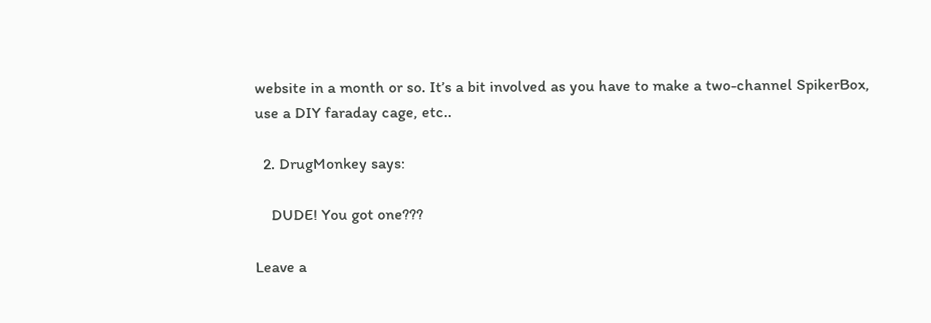website in a month or so. It’s a bit involved as you have to make a two-channel SpikerBox, use a DIY faraday cage, etc..

  2. DrugMonkey says:

    DUDE! You got one???

Leave a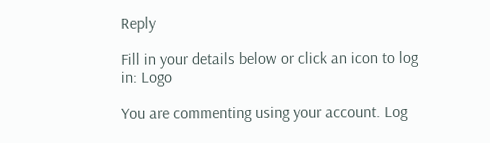Reply

Fill in your details below or click an icon to log in: Logo

You are commenting using your account. Log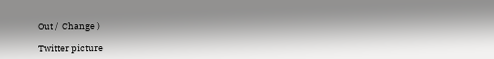Out /  Change )

Twitter picture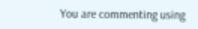You are commenting using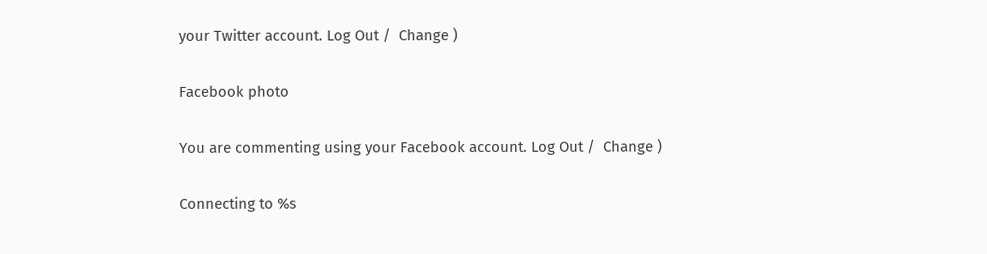your Twitter account. Log Out /  Change )

Facebook photo

You are commenting using your Facebook account. Log Out /  Change )

Connecting to %s